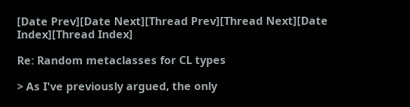[Date Prev][Date Next][Thread Prev][Thread Next][Date Index][Thread Index]

Re: Random metaclasses for CL types

> As I've previously argued, the only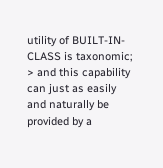utility of BUILT-IN-CLASS is taxonomic;
> and this capability can just as easily and naturally be provided by a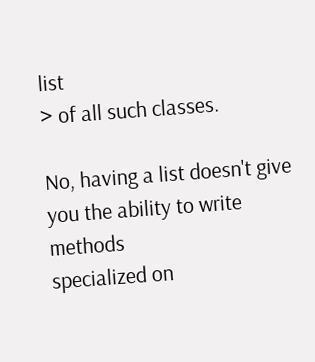list
> of all such classes.

No, having a list doesn't give you the ability to write methods
specialized on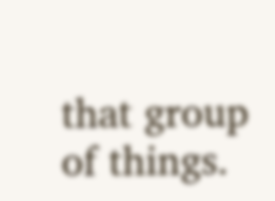that group of things.